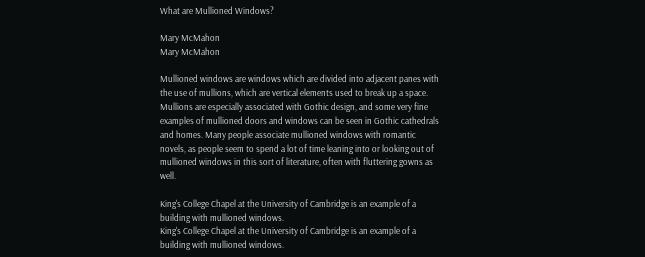What are Mullioned Windows?

Mary McMahon
Mary McMahon

Mullioned windows are windows which are divided into adjacent panes with the use of mullions, which are vertical elements used to break up a space. Mullions are especially associated with Gothic design, and some very fine examples of mullioned doors and windows can be seen in Gothic cathedrals and homes. Many people associate mullioned windows with romantic novels, as people seem to spend a lot of time leaning into or looking out of mullioned windows in this sort of literature, often with fluttering gowns as well.

King's College Chapel at the University of Cambridge is an example of a building with mullioned windows.
King's College Chapel at the University of Cambridge is an example of a building with mullioned windows.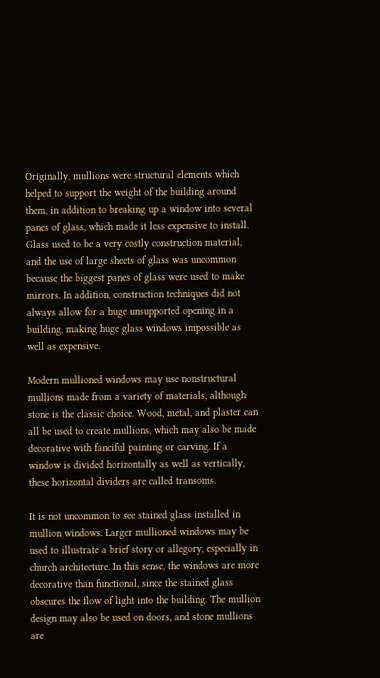Originally, mullions were structural elements which helped to support the weight of the building around them, in addition to breaking up a window into several panes of glass, which made it less expensive to install. Glass used to be a very costly construction material, and the use of large sheets of glass was uncommon because the biggest panes of glass were used to make mirrors. In addition, construction techniques did not always allow for a huge unsupported opening in a building, making huge glass windows impossible as well as expensive.

Modern mullioned windows may use nonstructural mullions made from a variety of materials, although stone is the classic choice. Wood, metal, and plaster can all be used to create mullions, which may also be made decorative with fanciful painting or carving. If a window is divided horizontally as well as vertically, these horizontal dividers are called transoms.

It is not uncommon to see stained glass installed in mullion windows. Larger mullioned windows may be used to illustrate a brief story or allegory, especially in church architecture. In this sense, the windows are more decorative than functional, since the stained glass obscures the flow of light into the building. The mullion design may also be used on doors, and stone mullions are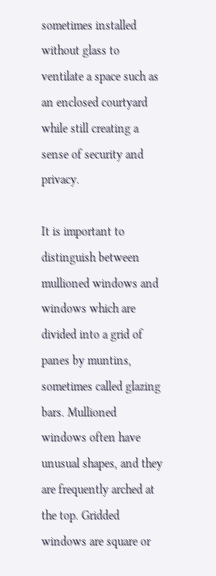sometimes installed without glass to ventilate a space such as an enclosed courtyard while still creating a sense of security and privacy.

It is important to distinguish between mullioned windows and windows which are divided into a grid of panes by muntins, sometimes called glazing bars. Mullioned windows often have unusual shapes, and they are frequently arched at the top. Gridded windows are square or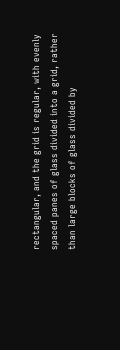rectangular, and the grid is regular, with evenly spaced panes of glass divided into a grid, rather than large blocks of glass divided by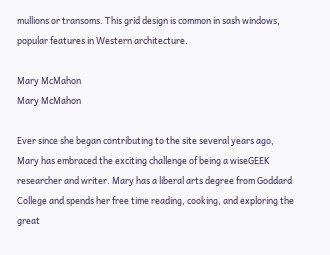mullions or transoms. This grid design is common in sash windows, popular features in Western architecture.

Mary McMahon
Mary McMahon

Ever since she began contributing to the site several years ago, Mary has embraced the exciting challenge of being a wiseGEEK researcher and writer. Mary has a liberal arts degree from Goddard College and spends her free time reading, cooking, and exploring the great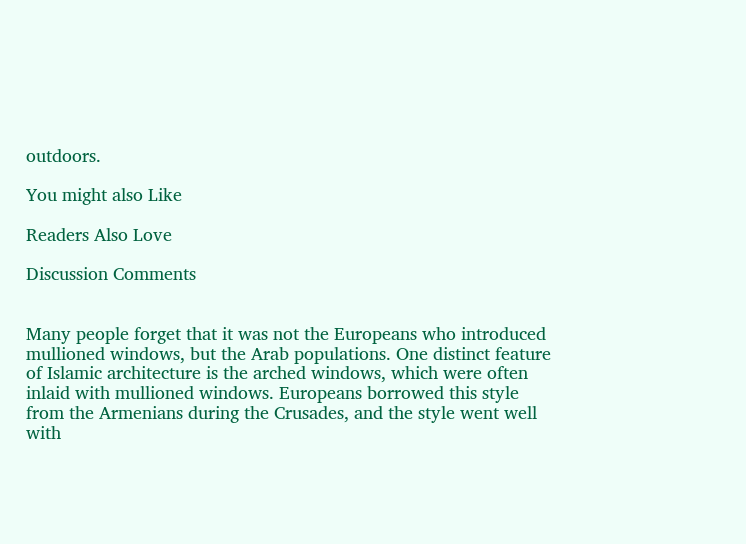outdoors.

You might also Like

Readers Also Love

Discussion Comments


Many people forget that it was not the Europeans who introduced mullioned windows, but the Arab populations. One distinct feature of Islamic architecture is the arched windows, which were often inlaid with mullioned windows. Europeans borrowed this style from the Armenians during the Crusades, and the style went well with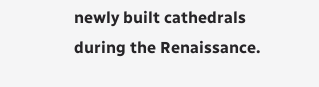newly built cathedrals during the Renaissance.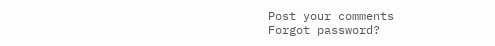Post your comments
Forgot password?